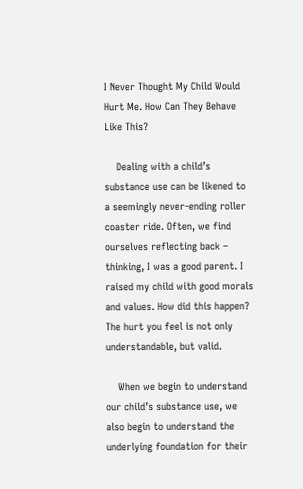I Never Thought My Child Would Hurt Me. How Can They Behave Like This?

    Dealing with a child’s substance use can be likened to a seemingly never-ending roller coaster ride. Often, we find ourselves reflecting back – thinking, I was a good parent. I raised my child with good morals and values. How did this happen? The hurt you feel is not only understandable, but valid.

    When we begin to understand our child’s substance use, we also begin to understand the underlying foundation for their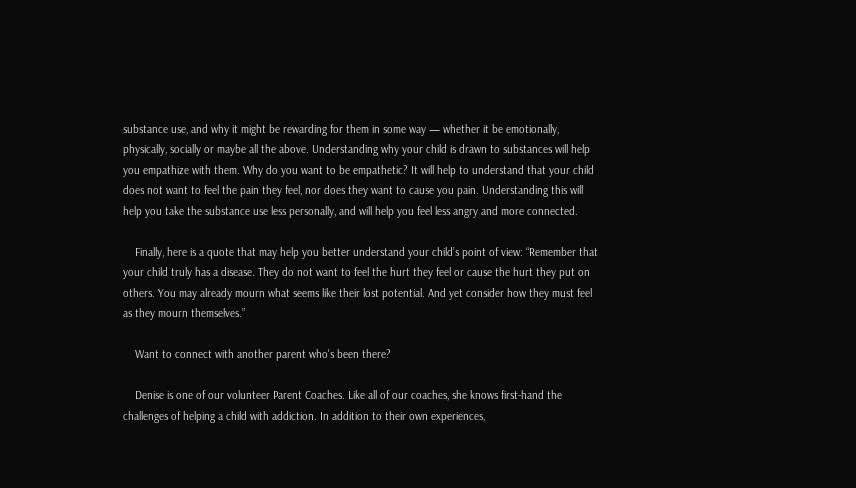substance use, and why it might be rewarding for them in some way — whether it be emotionally, physically, socially or maybe all the above. Understanding why your child is drawn to substances will help you empathize with them. Why do you want to be empathetic? It will help to understand that your child does not want to feel the pain they feel, nor does they want to cause you pain. Understanding this will help you take the substance use less personally, and will help you feel less angry and more connected.

    Finally, here is a quote that may help you better understand your child’s point of view: “Remember that your child truly has a disease. They do not want to feel the hurt they feel or cause the hurt they put on others. You may already mourn what seems like their lost potential. And yet consider how they must feel as they mourn themselves.”

    Want to connect with another parent who's been there?

    Denise is one of our volunteer Parent Coaches. Like all of our coaches, she knows first-hand the challenges of helping a child with addiction. In addition to their own experiences,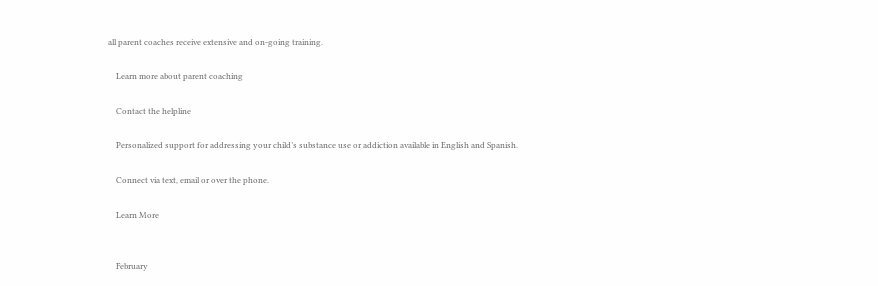all parent coaches receive extensive and on-going training.

    Learn more about parent coaching

    Contact the helpline

    Personalized support for addressing your child’s substance use or addiction available in English and Spanish.

    Connect via text, email or over the phone.

    Learn More


    February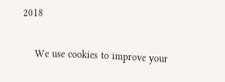2018

    We use cookies to improve your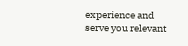experience and serve you relevant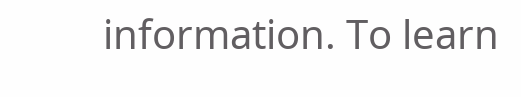information. To learn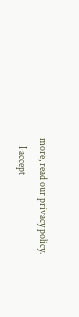more, read our privacy policy.
    I accept